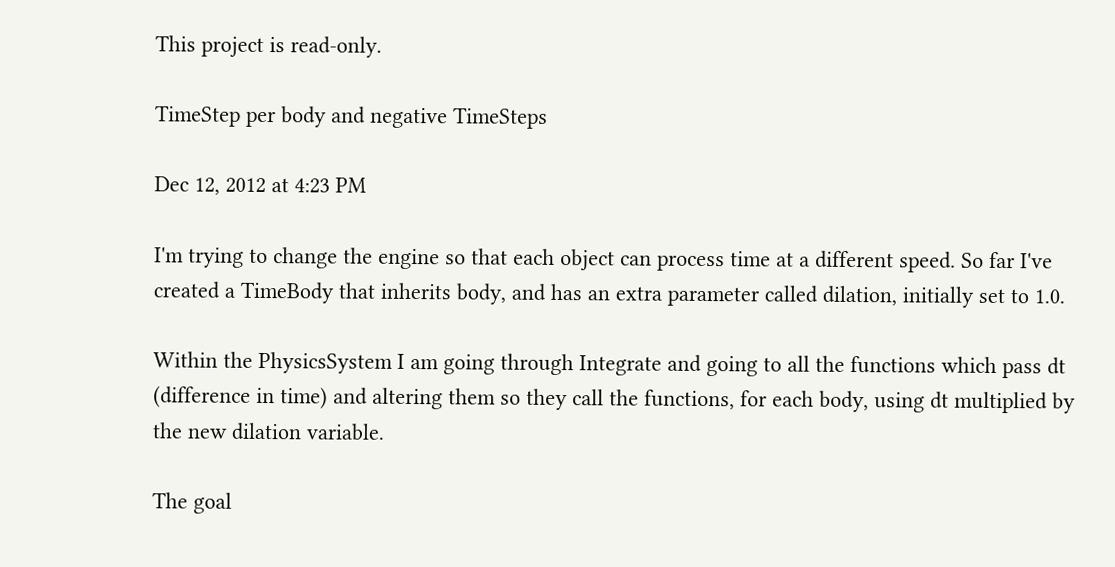This project is read-only.

TimeStep per body and negative TimeSteps

Dec 12, 2012 at 4:23 PM

I'm trying to change the engine so that each object can process time at a different speed. So far I've created a TimeBody that inherits body, and has an extra parameter called dilation, initially set to 1.0.

Within the PhysicsSystem I am going through Integrate and going to all the functions which pass dt (difference in time) and altering them so they call the functions, for each body, using dt multiplied by the new dilation variable.

The goal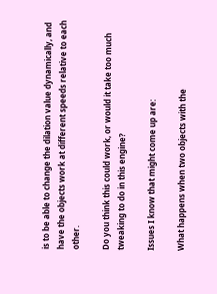is to be able to change the dilation value dynamically, and have the objects work at different speeds relative to each other.

Do you think this could work, or would it take too much tweaking to do in this engine?

Issues I know that might come up are:

What happens when two objects with the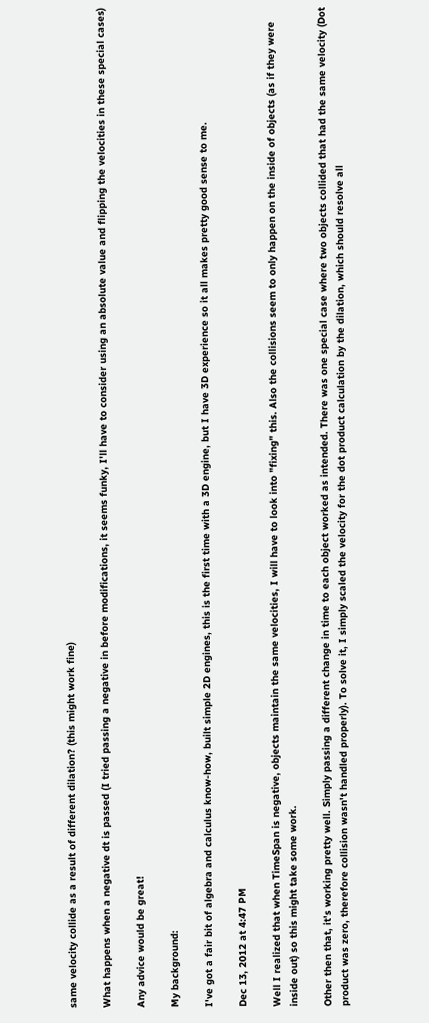same velocity collide as a result of different dilation? (this might work fine)

What happens when a negative dt is passed (I tried passing a negative in before modifications, it seems funky, I'll have to consider using an absolute value and flipping the velocities in these special cases)

Any advice would be great!

My background:

I've got a fair bit of algebra and calculus know-how, built simple 2D engines, this is the first time with a 3D engine, but I have 3D experience so it all makes pretty good sense to me.

Dec 13, 2012 at 4:47 PM

Well I realized that when TimeSpan is negative, objects maintain the same velocities, I will have to look into "fixing" this. Also the collisions seem to only happen on the inside of objects (as if they were inside out) so this might take some work.

Other then that, it's working pretty well. Simply passing a different change in time to each object worked as intended. There was one special case where two objects collided that had the same velocity (Dot product was zero, therefore collision wasn't handled properly). To solve it, I simply scaled the velocity for the dot product calculation by the dilation, which should resolve all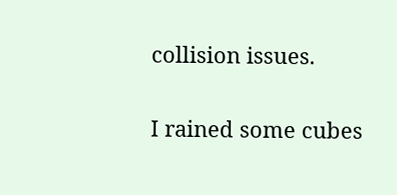collision issues.

I rained some cubes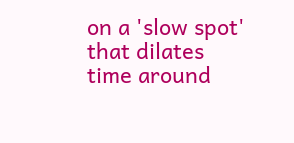on a 'slow spot' that dilates time around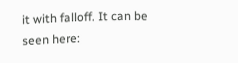it with falloff. It can be seen here: